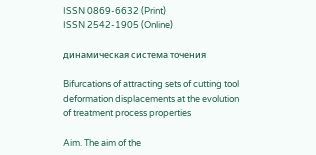ISSN 0869-6632 (Print)
ISSN 2542-1905 (Online)

динамическая система точения

Bifurcations of attracting sets of cutting tool deformation displacements at the evolution of treatment process properties

Aim. The aim of the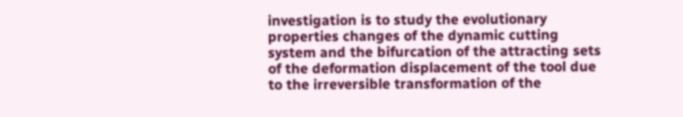investigation is to study the evolutionary properties changes of the dynamic cutting system and the bifurcation of the attracting sets of the deformation displacement of the tool due to the irreversible transformation of the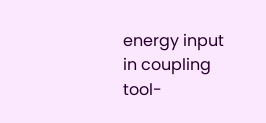energy input in coupling tool-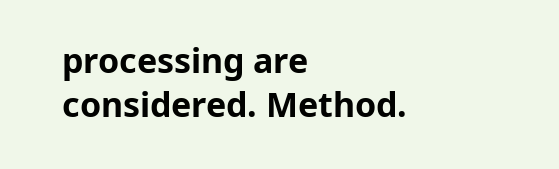processing are considered. Method.